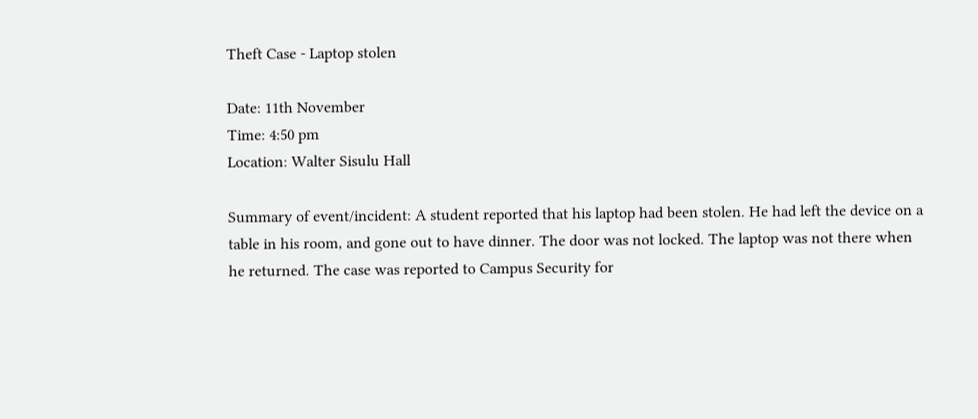Theft Case - Laptop stolen

Date: 11th November
Time: 4:50 pm
Location: Walter Sisulu Hall

Summary of event/incident: A student reported that his laptop had been stolen. He had left the device on a table in his room, and gone out to have dinner. The door was not locked. The laptop was not there when he returned. The case was reported to Campus Security for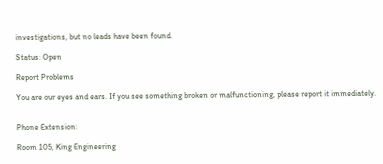investigations, but no leads have been found.

Status: Open

Report Problems

You are our eyes and ears. If you see something broken or malfunctioning, please report it immediately.


Phone Extension:

Room 105, King Engineering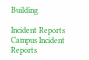Building

Incident Reports
Campus Incident Reports